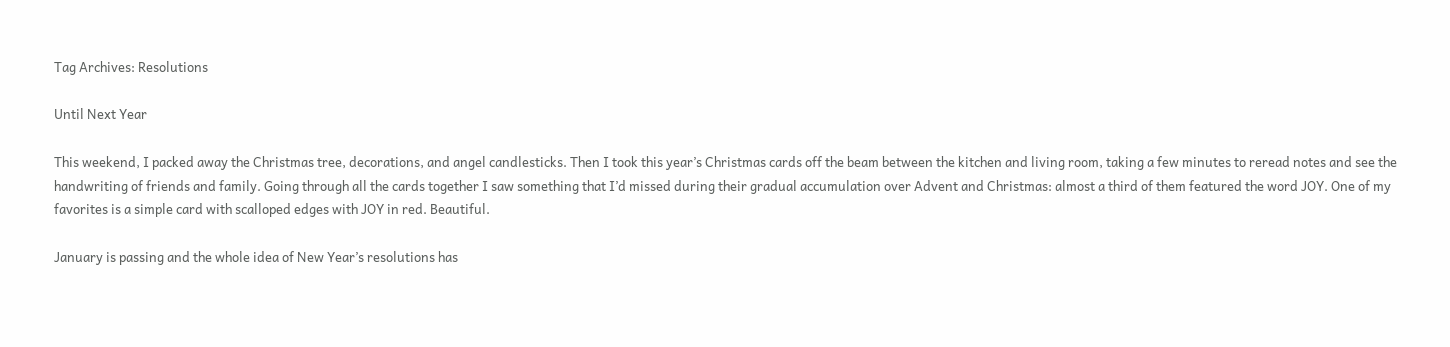Tag Archives: Resolutions

Until Next Year

This weekend, I packed away the Christmas tree, decorations, and angel candlesticks. Then I took this year’s Christmas cards off the beam between the kitchen and living room, taking a few minutes to reread notes and see the handwriting of friends and family. Going through all the cards together I saw something that I’d missed during their gradual accumulation over Advent and Christmas: almost a third of them featured the word JOY. One of my favorites is a simple card with scalloped edges with JOY in red. Beautiful.

January is passing and the whole idea of New Year’s resolutions has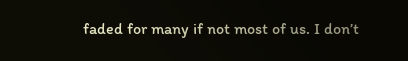faded for many if not most of us. I don’t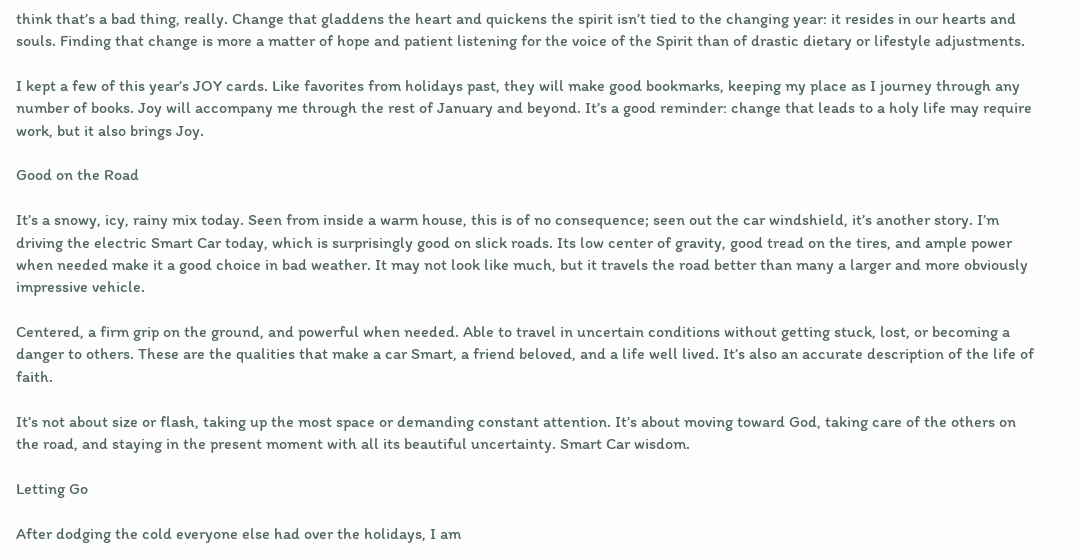think that’s a bad thing, really. Change that gladdens the heart and quickens the spirit isn’t tied to the changing year: it resides in our hearts and souls. Finding that change is more a matter of hope and patient listening for the voice of the Spirit than of drastic dietary or lifestyle adjustments.

I kept a few of this year’s JOY cards. Like favorites from holidays past, they will make good bookmarks, keeping my place as I journey through any number of books. Joy will accompany me through the rest of January and beyond. It’s a good reminder: change that leads to a holy life may require work, but it also brings Joy.

Good on the Road

It’s a snowy, icy, rainy mix today. Seen from inside a warm house, this is of no consequence; seen out the car windshield, it’s another story. I’m driving the electric Smart Car today, which is surprisingly good on slick roads. Its low center of gravity, good tread on the tires, and ample power when needed make it a good choice in bad weather. It may not look like much, but it travels the road better than many a larger and more obviously impressive vehicle.

Centered, a firm grip on the ground, and powerful when needed. Able to travel in uncertain conditions without getting stuck, lost, or becoming a danger to others. These are the qualities that make a car Smart, a friend beloved, and a life well lived. It’s also an accurate description of the life of faith.

It’s not about size or flash, taking up the most space or demanding constant attention. It’s about moving toward God, taking care of the others on the road, and staying in the present moment with all its beautiful uncertainty. Smart Car wisdom.

Letting Go

After dodging the cold everyone else had over the holidays, I am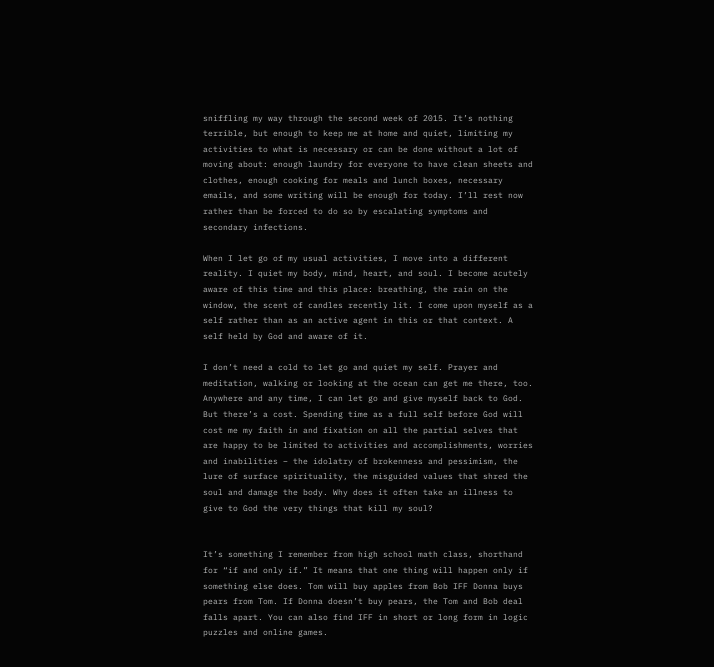sniffling my way through the second week of 2015. It’s nothing terrible, but enough to keep me at home and quiet, limiting my activities to what is necessary or can be done without a lot of moving about: enough laundry for everyone to have clean sheets and clothes, enough cooking for meals and lunch boxes, necessary emails, and some writing will be enough for today. I’ll rest now rather than be forced to do so by escalating symptoms and secondary infections.

When I let go of my usual activities, I move into a different reality. I quiet my body, mind, heart, and soul. I become acutely aware of this time and this place: breathing, the rain on the window, the scent of candles recently lit. I come upon myself as a self rather than as an active agent in this or that context. A self held by God and aware of it.

I don’t need a cold to let go and quiet my self. Prayer and meditation, walking or looking at the ocean can get me there, too. Anywhere and any time, I can let go and give myself back to God. But there’s a cost. Spending time as a full self before God will cost me my faith in and fixation on all the partial selves that are happy to be limited to activities and accomplishments, worries and inabilities – the idolatry of brokenness and pessimism, the lure of surface spirituality, the misguided values that shred the soul and damage the body. Why does it often take an illness to give to God the very things that kill my soul?


It’s something I remember from high school math class, shorthand for “if and only if.” It means that one thing will happen only if something else does. Tom will buy apples from Bob IFF Donna buys pears from Tom. If Donna doesn’t buy pears, the Tom and Bob deal falls apart. You can also find IFF in short or long form in logic puzzles and online games.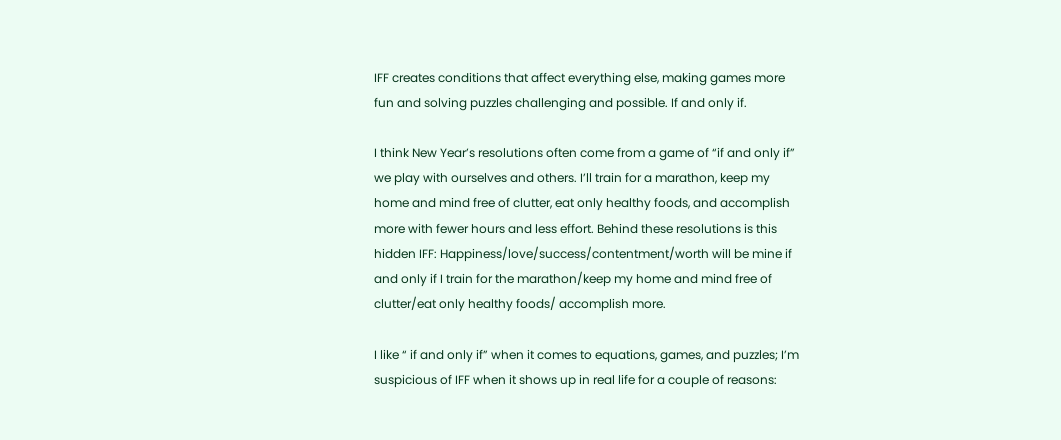IFF creates conditions that affect everything else, making games more fun and solving puzzles challenging and possible. If and only if.

I think New Year’s resolutions often come from a game of “if and only if” we play with ourselves and others. I’ll train for a marathon, keep my home and mind free of clutter, eat only healthy foods, and accomplish more with fewer hours and less effort. Behind these resolutions is this hidden IFF: Happiness/love/success/contentment/worth will be mine if and only if I train for the marathon/keep my home and mind free of clutter/eat only healthy foods/ accomplish more.

I like “ if and only if” when it comes to equations, games, and puzzles; I’m suspicious of IFF when it shows up in real life for a couple of reasons: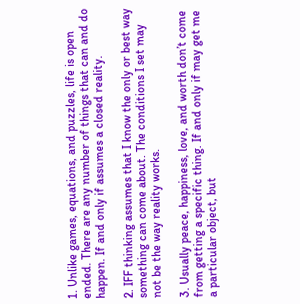1. Unlike games, equations, and puzzles, life is open ended. There are any number of things that can and do happen. If and only if assumes a closed reality.

2. IFF thinking assumes that I know the only or best way something can come about. The conditions I set may not be the way reality works.

3. Usually peace, happiness, love, and worth don’t come from getting a specific thing. If and only if may get me a particular object, but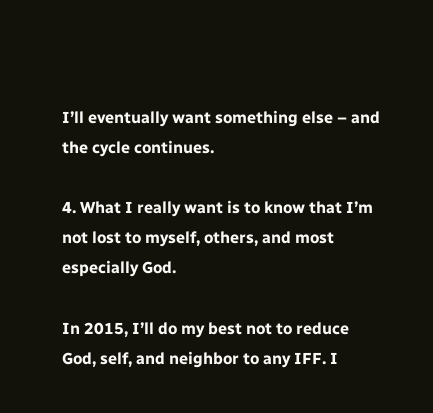I’ll eventually want something else – and the cycle continues.

4. What I really want is to know that I’m not lost to myself, others, and most especially God.

In 2015, I’ll do my best not to reduce God, self, and neighbor to any IFF. I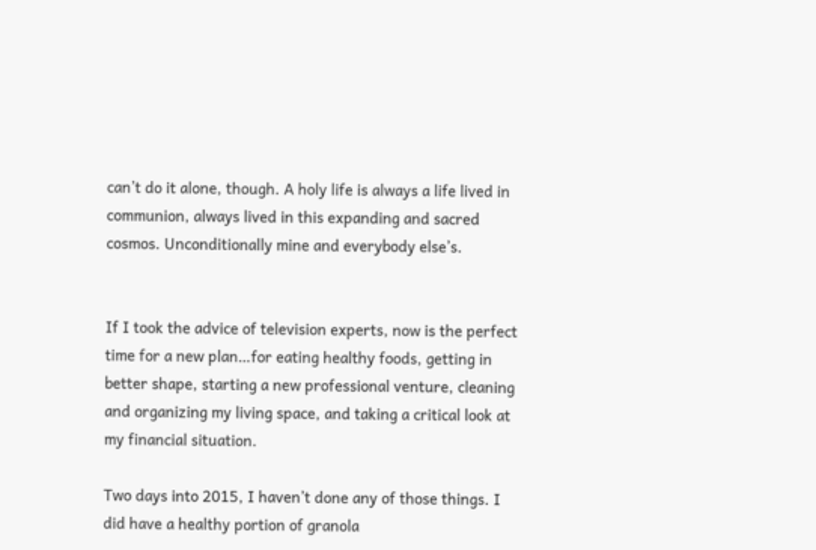can’t do it alone, though. A holy life is always a life lived in communion, always lived in this expanding and sacred cosmos. Unconditionally mine and everybody else’s.


If I took the advice of television experts, now is the perfect time for a new plan…for eating healthy foods, getting in better shape, starting a new professional venture, cleaning and organizing my living space, and taking a critical look at my financial situation.

Two days into 2015, I haven’t done any of those things. I did have a healthy portion of granola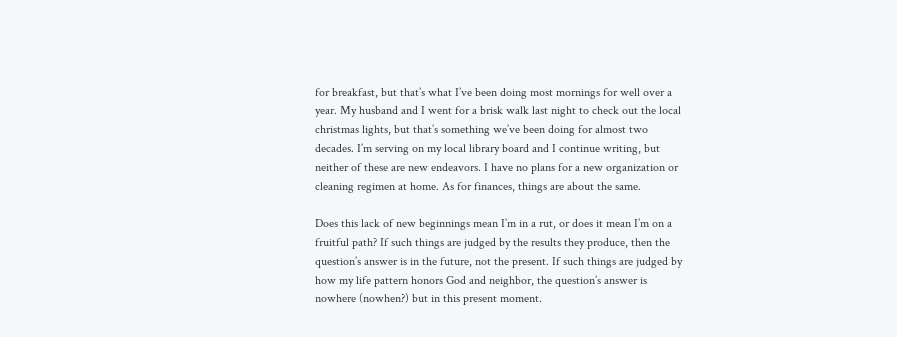for breakfast, but that’s what I’ve been doing most mornings for well over a year. My husband and I went for a brisk walk last night to check out the local christmas lights, but that’s something we’ve been doing for almost two decades. I’m serving on my local library board and I continue writing, but neither of these are new endeavors. I have no plans for a new organization or cleaning regimen at home. As for finances, things are about the same.

Does this lack of new beginnings mean I’m in a rut, or does it mean I’m on a fruitful path? If such things are judged by the results they produce, then the question’s answer is in the future, not the present. If such things are judged by how my life pattern honors God and neighbor, the question’s answer is nowhere (nowhen?) but in this present moment.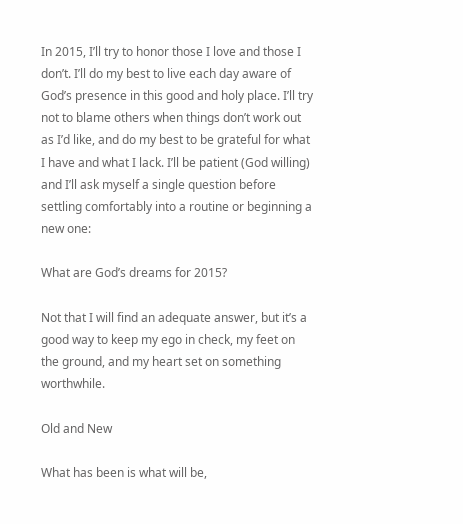In 2015, I’ll try to honor those I love and those I don’t. I’ll do my best to live each day aware of God’s presence in this good and holy place. I’ll try not to blame others when things don’t work out as I’d like, and do my best to be grateful for what I have and what I lack. I’ll be patient (God willing) and I’ll ask myself a single question before settling comfortably into a routine or beginning a new one:

What are God’s dreams for 2015?

Not that I will find an adequate answer, but it’s a good way to keep my ego in check, my feet on the ground, and my heart set on something worthwhile.

Old and New

What has been is what will be,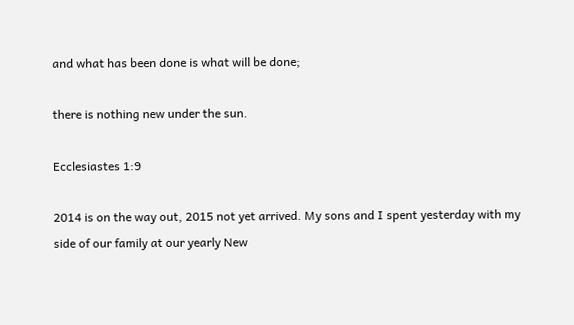and what has been done is what will be done;

there is nothing new under the sun.

Ecclesiastes 1:9

2014 is on the way out, 2015 not yet arrived. My sons and I spent yesterday with my side of our family at our yearly New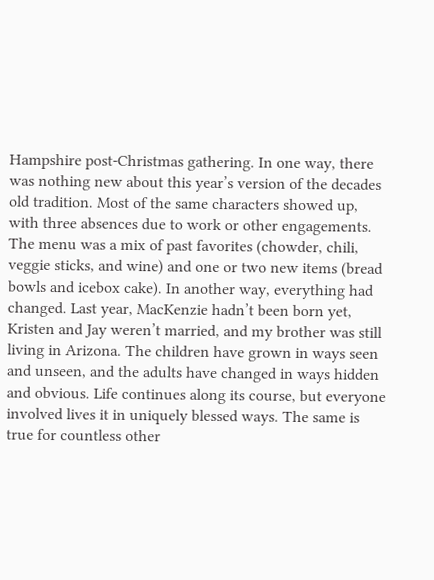Hampshire post-Christmas gathering. In one way, there was nothing new about this year’s version of the decades old tradition. Most of the same characters showed up, with three absences due to work or other engagements. The menu was a mix of past favorites (chowder, chili, veggie sticks, and wine) and one or two new items (bread bowls and icebox cake). In another way, everything had changed. Last year, MacKenzie hadn’t been born yet, Kristen and Jay weren’t married, and my brother was still living in Arizona. The children have grown in ways seen and unseen, and the adults have changed in ways hidden and obvious. Life continues along its course, but everyone involved lives it in uniquely blessed ways. The same is true for countless other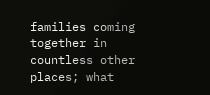families coming together in countless other places; what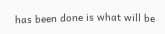has been done is what will be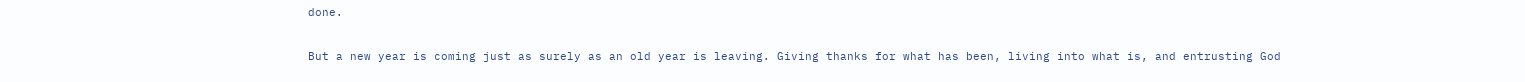done.

But a new year is coming just as surely as an old year is leaving. Giving thanks for what has been, living into what is, and entrusting God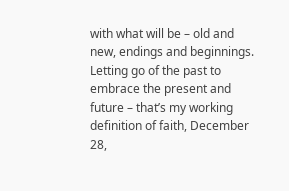with what will be – old and new, endings and beginnings. Letting go of the past to embrace the present and future – that’s my working definition of faith, December 28,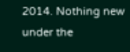2014. Nothing new under the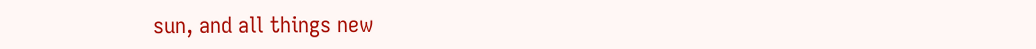sun, and all things new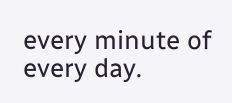every minute of every day.